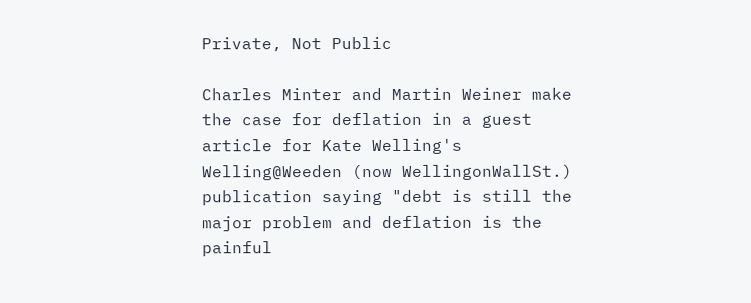Private, Not Public

Charles Minter and Martin Weiner make the case for deflation in a guest article for Kate Welling's Welling@Weeden (now WellingonWallSt.) publication saying "debt is still the major problem and deflation is the painful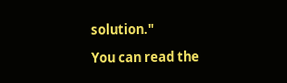solution."

You can read the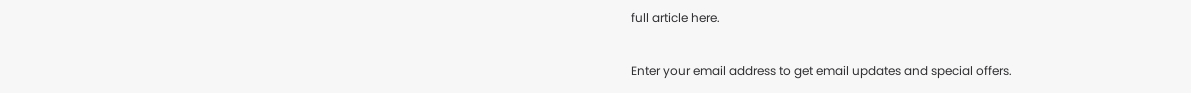full article here.

Enter your email address to get email updates and special offers.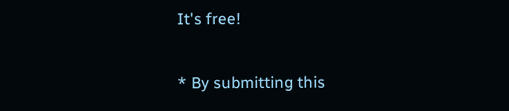It's free!

* By submitting this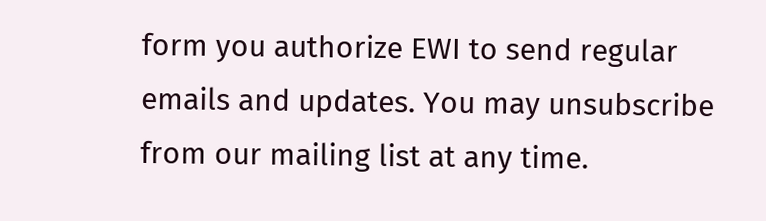form you authorize EWI to send regular emails and updates. You may unsubscribe from our mailing list at any time.